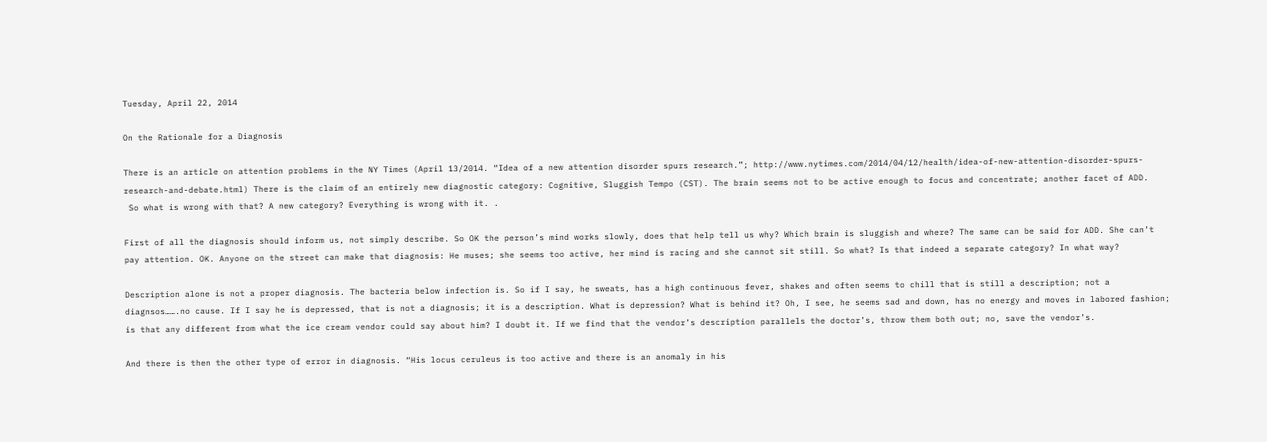Tuesday, April 22, 2014

On the Rationale for a Diagnosis

There is an article on attention problems in the NY Times (April 13/2014. “Idea of a new attention disorder spurs research.”; http://www.nytimes.com/2014/04/12/health/idea-of-new-attention-disorder-spurs-research-and-debate.html) There is the claim of an entirely new diagnostic category: Cognitive, Sluggish Tempo (CST). The brain seems not to be active enough to focus and concentrate; another facet of ADD.
 So what is wrong with that? A new category? Everything is wrong with it. .

First of all the diagnosis should inform us, not simply describe. So OK the person’s mind works slowly, does that help tell us why? Which brain is sluggish and where? The same can be said for ADD. She can’t pay attention. OK. Anyone on the street can make that diagnosis: He muses; she seems too active, her mind is racing and she cannot sit still. So what? Is that indeed a separate category? In what way?

Description alone is not a proper diagnosis. The bacteria below infection is. So if I say, he sweats, has a high continuous fever, shakes and often seems to chill that is still a description; not a diagnsos…….no cause. If I say he is depressed, that is not a diagnosis; it is a description. What is depression? What is behind it? Oh, I see, he seems sad and down, has no energy and moves in labored fashion; is that any different from what the ice cream vendor could say about him? I doubt it. If we find that the vendor’s description parallels the doctor’s, throw them both out; no, save the vendor’s.

And there is then the other type of error in diagnosis. “His locus ceruleus is too active and there is an anomaly in his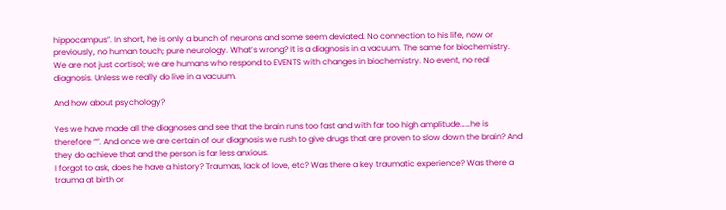hippocampus”. In short, he is only a bunch of neurons and some seem deviated. No connection to his life, now or previously, no human touch; pure neurology. What’s wrong? It is a diagnosis in a vacuum. The same for biochemistry. We are not just cortisol; we are humans who respond to EVENTS with changes in biochemistry. No event, no real diagnosis. Unless we really do live in a vacuum.

And how about psychology?

Yes we have made all the diagnoses and see that the brain runs too fast and with far too high amplitude……he is therefore “”. And once we are certain of our diagnosis we rush to give drugs that are proven to slow down the brain? And they do achieve that and the person is far less anxious.
I forgot to ask, does he have a history? Traumas, lack of love, etc? Was there a key traumatic experience? Was there a trauma at birth or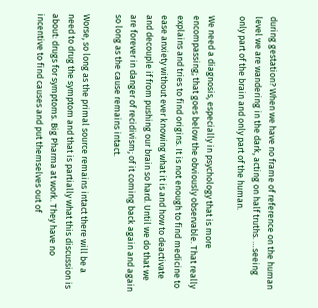during gestation? When we have no frame of reference on the human level we are wandering in the dark, acting on half truths. …seeing only part of the brain and only part of the human.

We need a diagnosis, especially in psychology that is more encompassing; that goes below the obviously observable. That really explains and tries to find origins. It is not enough to find medicine to ease anxiety without ever knowing what it is and how to deactivate and decouple if from pushing our brain so hard. Until we do that we are forever in danger of recidivism; of it coming back again and again so long as the cause remains intact.

Worse, so long as the primal source remains intact there will be a need to drug the symptom and that is partially what this discussion is about: drugs for symptoms. Big Pharma at work. They have no incentive to find causes and put themselves out of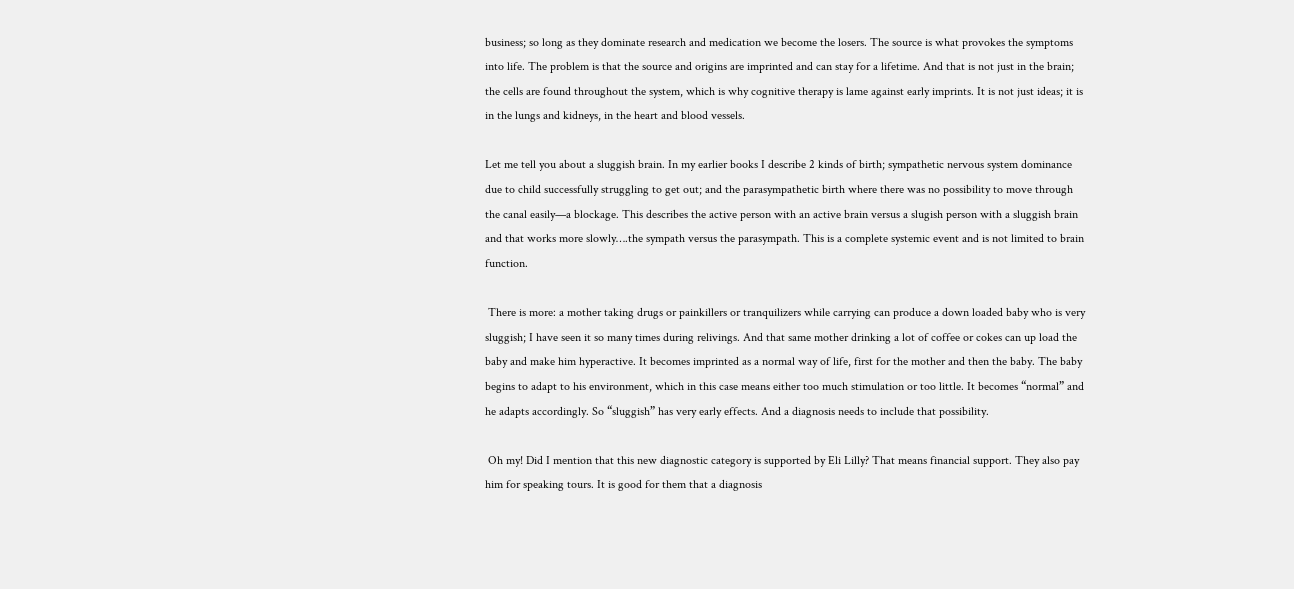business; so long as they dominate research and medication we become the losers. The source is what provokes the symptoms into life. The problem is that the source and origins are imprinted and can stay for a lifetime. And that is not just in the brain; the cells are found throughout the system, which is why cognitive therapy is lame against early imprints. It is not just ideas; it is in the lungs and kidneys, in the heart and blood vessels.

Let me tell you about a sluggish brain. In my earlier books I describe 2 kinds of birth; sympathetic nervous system dominance due to child successfully struggling to get out; and the parasympathetic birth where there was no possibility to move through the canal easily—a blockage. This describes the active person with an active brain versus a slugish person with a sluggish brain and that works more slowly….the sympath versus the parasympath. This is a complete systemic event and is not limited to brain function.

 There is more: a mother taking drugs or painkillers or tranquilizers while carrying can produce a down loaded baby who is very sluggish; I have seen it so many times during relivings. And that same mother drinking a lot of coffee or cokes can up load the baby and make him hyperactive. It becomes imprinted as a normal way of life, first for the mother and then the baby. The baby begins to adapt to his environment, which in this case means either too much stimulation or too little. It becomes “normal” and he adapts accordingly. So “sluggish” has very early effects. And a diagnosis needs to include that possibility.

 Oh my! Did I mention that this new diagnostic category is supported by Eli Lilly? That means financial support. They also pay him for speaking tours. It is good for them that a diagnosis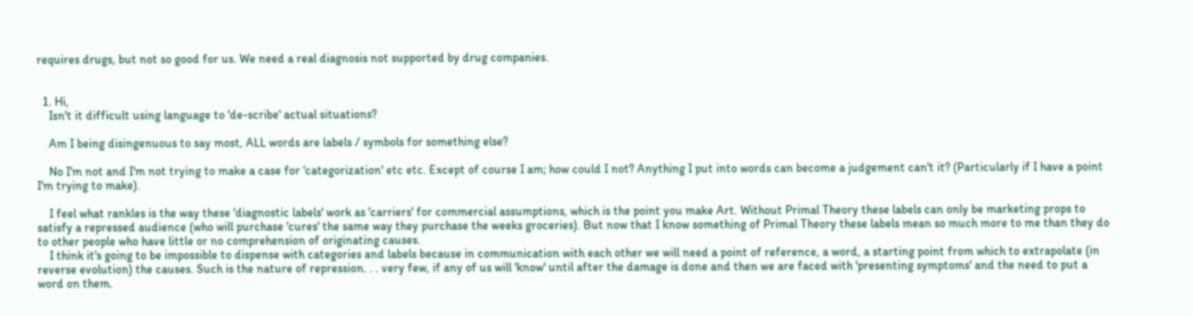requires drugs, but not so good for us. We need a real diagnosis not supported by drug companies.


  1. Hi,
    Isn't it difficult using language to 'de-scribe' actual situations?

    Am I being disingenuous to say most, ALL words are labels / symbols for something else?

    No I'm not and I'm not trying to make a case for 'categorization' etc etc. Except of course I am; how could I not? Anything I put into words can become a judgement can't it? (Particularly if I have a point I'm trying to make).

    I feel what rankles is the way these 'diagnostic labels' work as 'carriers' for commercial assumptions, which is the point you make Art. Without Primal Theory these labels can only be marketing props to satisfy a repressed audience (who will purchase 'cures' the same way they purchase the weeks groceries). But now that I know something of Primal Theory these labels mean so much more to me than they do to other people who have little or no comprehension of originating causes.
    I think it's going to be impossible to dispense with categories and labels because in communication with each other we will need a point of reference, a word, a starting point from which to extrapolate (in reverse evolution) the causes. Such is the nature of repression. . . very few, if any of us will 'know' until after the damage is done and then we are faced with 'presenting symptoms' and the need to put a word on them.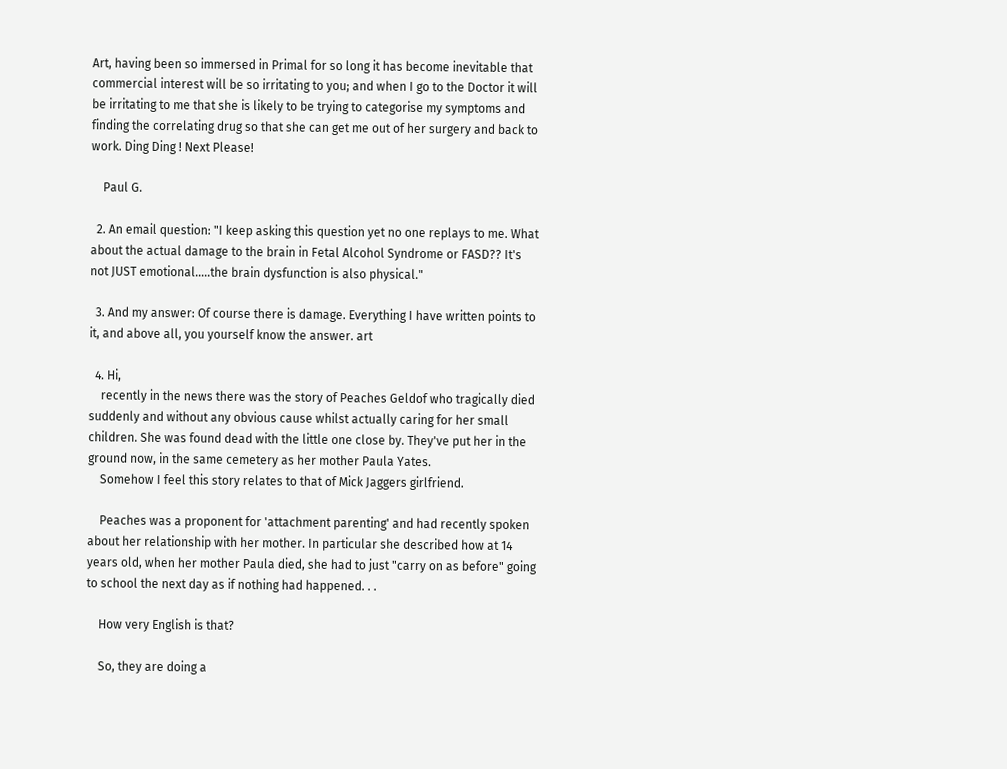Art, having been so immersed in Primal for so long it has become inevitable that commercial interest will be so irritating to you; and when I go to the Doctor it will be irritating to me that she is likely to be trying to categorise my symptoms and finding the correlating drug so that she can get me out of her surgery and back to work. Ding Ding ! Next Please!

    Paul G.

  2. An email question: "I keep asking this question yet no one replays to me. What about the actual damage to the brain in Fetal Alcohol Syndrome or FASD?? It's not JUST emotional…..the brain dysfunction is also physical."

  3. And my answer: Of course there is damage. Everything I have written points to it, and above all, you yourself know the answer. art

  4. Hi,
    recently in the news there was the story of Peaches Geldof who tragically died suddenly and without any obvious cause whilst actually caring for her small children. She was found dead with the little one close by. They've put her in the ground now, in the same cemetery as her mother Paula Yates.
    Somehow I feel this story relates to that of Mick Jaggers girlfriend.

    Peaches was a proponent for 'attachment parenting' and had recently spoken about her relationship with her mother. In particular she described how at 14 years old, when her mother Paula died, she had to just "carry on as before" going to school the next day as if nothing had happened. . .

    How very English is that?

    So, they are doing a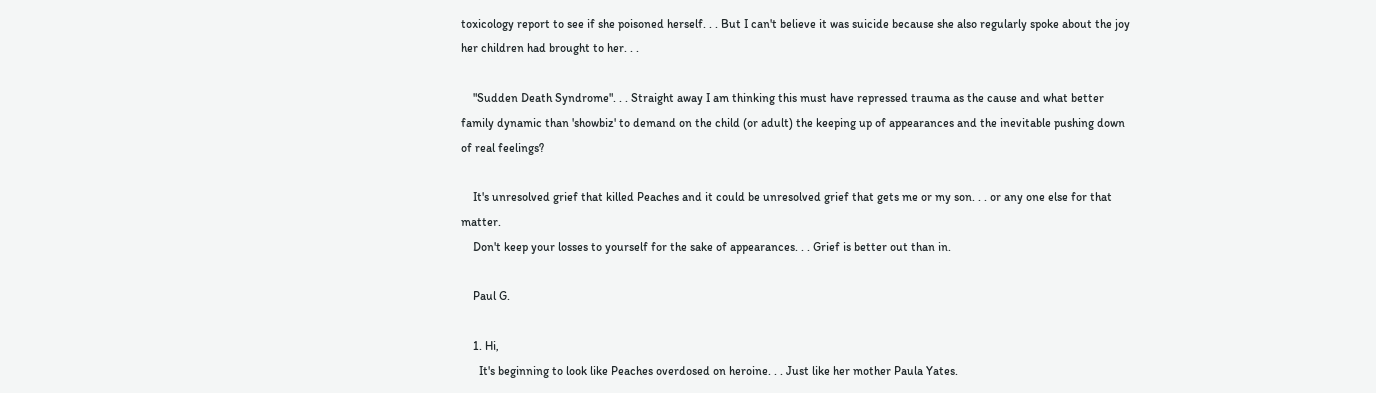toxicology report to see if she poisoned herself. . . But I can't believe it was suicide because she also regularly spoke about the joy her children had brought to her. . .

    "Sudden Death Syndrome". . . Straight away I am thinking this must have repressed trauma as the cause and what better family dynamic than 'showbiz' to demand on the child (or adult) the keeping up of appearances and the inevitable pushing down of real feelings?

    It's unresolved grief that killed Peaches and it could be unresolved grief that gets me or my son. . . or any one else for that matter.
    Don't keep your losses to yourself for the sake of appearances. . . Grief is better out than in.

    Paul G.

    1. Hi,
      It's beginning to look like Peaches overdosed on heroine. . . Just like her mother Paula Yates.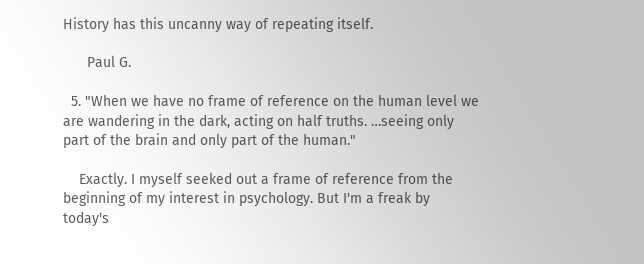History has this uncanny way of repeating itself.

      Paul G.

  5. "When we have no frame of reference on the human level we are wandering in the dark, acting on half truths. …seeing only part of the brain and only part of the human."

    Exactly. I myself seeked out a frame of reference from the beginning of my interest in psychology. But I'm a freak by today's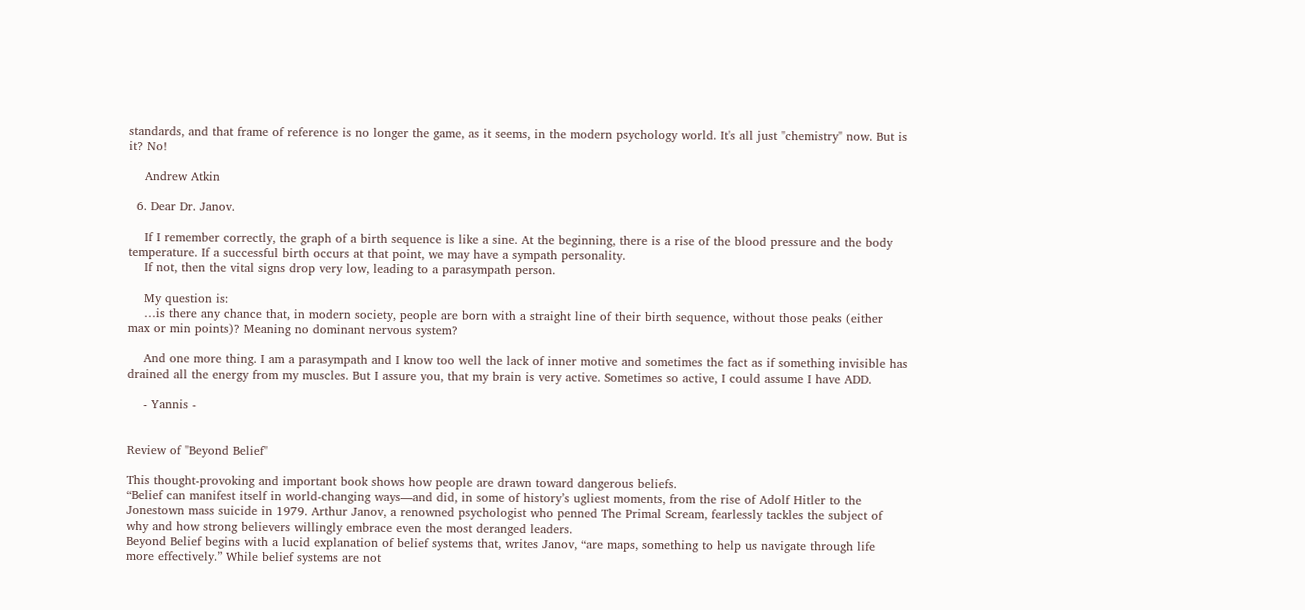standards, and that frame of reference is no longer the game, as it seems, in the modern psychology world. It's all just "chemistry" now. But is it? No!

    Andrew Atkin

  6. Dear Dr. Janov.

    If I remember correctly, the graph of a birth sequence is like a sine. At the beginning, there is a rise of the blood pressure and the body temperature. If a successful birth occurs at that point, we may have a sympath personality.
    If not, then the vital signs drop very low, leading to a parasympath person.

    My question is:
    …is there any chance that, in modern society, people are born with a straight line of their birth sequence, without those peaks (either max or min points)? Meaning no dominant nervous system?

    And one more thing. I am a parasympath and I know too well the lack of inner motive and sometimes the fact as if something invisible has drained all the energy from my muscles. But I assure you, that my brain is very active. Sometimes so active, I could assume I have ADD.

    - Yannis -


Review of "Beyond Belief"

This thought-provoking and important book shows how people are drawn toward dangerous beliefs.
“Belief can manifest itself in world-changing ways—and did, in some of history’s ugliest moments, from the rise of Adolf Hitler to the Jonestown mass suicide in 1979. Arthur Janov, a renowned psychologist who penned The Primal Scream, fearlessly tackles the subject of why and how strong believers willingly embrace even the most deranged leaders.
Beyond Belief begins with a lucid explanation of belief systems that, writes Janov, “are maps, something to help us navigate through life more effectively.” While belief systems are not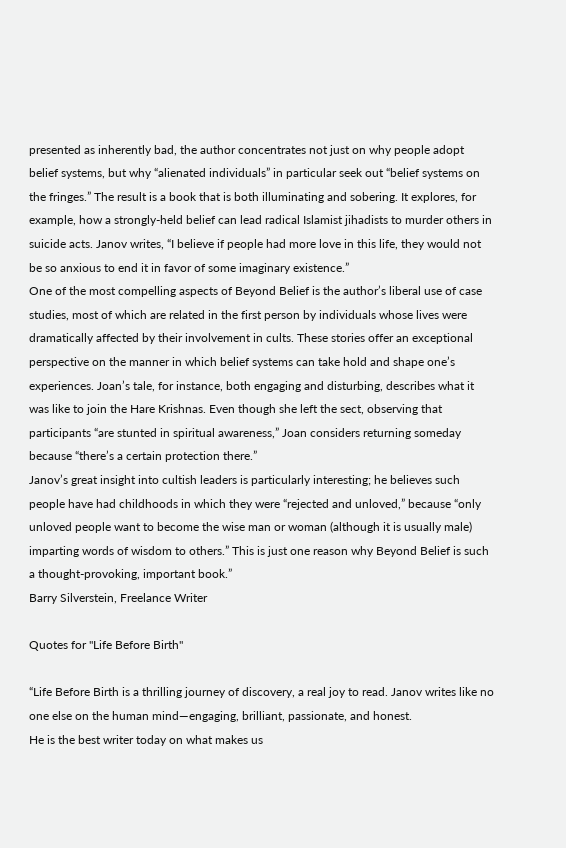presented as inherently bad, the author concentrates not just on why people adopt belief systems, but why “alienated individuals” in particular seek out “belief systems on the fringes.” The result is a book that is both illuminating and sobering. It explores, for example, how a strongly-held belief can lead radical Islamist jihadists to murder others in suicide acts. Janov writes, “I believe if people had more love in this life, they would not be so anxious to end it in favor of some imaginary existence.”
One of the most compelling aspects of Beyond Belief is the author’s liberal use of case studies, most of which are related in the first person by individuals whose lives were dramatically affected by their involvement in cults. These stories offer an exceptional perspective on the manner in which belief systems can take hold and shape one’s experiences. Joan’s tale, for instance, both engaging and disturbing, describes what it was like to join the Hare Krishnas. Even though she left the sect, observing that participants “are stunted in spiritual awareness,” Joan considers returning someday because “there’s a certain protection there.”
Janov’s great insight into cultish leaders is particularly interesting; he believes such people have had childhoods in which they were “rejected and unloved,” because “only unloved people want to become the wise man or woman (although it is usually male) imparting words of wisdom to others.” This is just one reason why Beyond Belief is such a thought-provoking, important book.”
Barry Silverstein, Freelance Writer

Quotes for "Life Before Birth"

“Life Before Birth is a thrilling journey of discovery, a real joy to read. Janov writes like no one else on the human mind—engaging, brilliant, passionate, and honest.
He is the best writer today on what makes us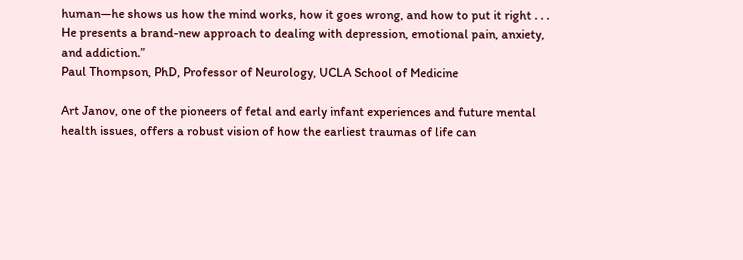human—he shows us how the mind works, how it goes wrong, and how to put it right . . . He presents a brand-new approach to dealing with depression, emotional pain, anxiety, and addiction.”
Paul Thompson, PhD, Professor of Neurology, UCLA School of Medicine

Art Janov, one of the pioneers of fetal and early infant experiences and future mental health issues, offers a robust vision of how the earliest traumas of life can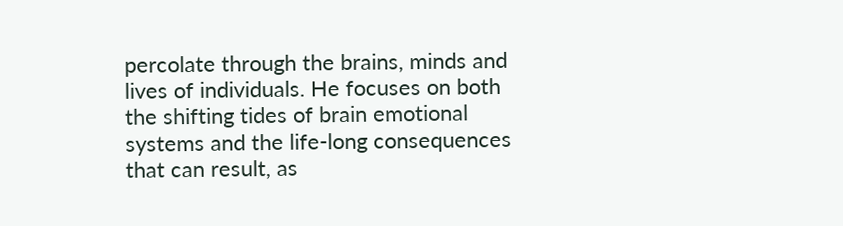percolate through the brains, minds and lives of individuals. He focuses on both the shifting tides of brain emotional systems and the life-long consequences that can result, as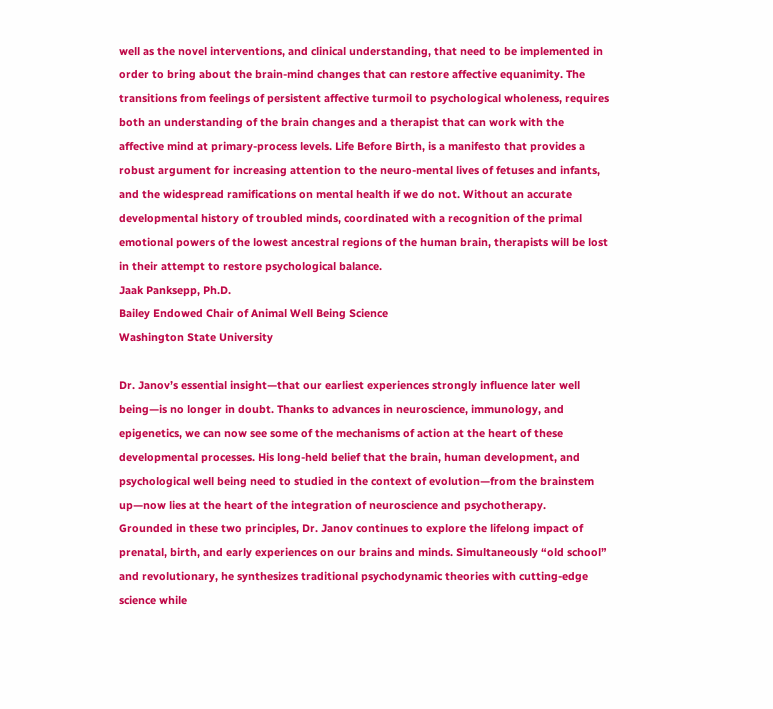well as the novel interventions, and clinical understanding, that need to be implemented in order to bring about the brain-mind changes that can restore affective equanimity. The transitions from feelings of persistent affective turmoil to psychological wholeness, requires both an understanding of the brain changes and a therapist that can work with the affective mind at primary-process levels. Life Before Birth, is a manifesto that provides a robust argument for increasing attention to the neuro-mental lives of fetuses and infants, and the widespread ramifications on mental health if we do not. Without an accurate developmental history of troubled minds, coordinated with a recognition of the primal emotional powers of the lowest ancestral regions of the human brain, therapists will be lost in their attempt to restore psychological balance.
Jaak Panksepp, Ph.D.
Bailey Endowed Chair of Animal Well Being Science
Washington State University

Dr. Janov’s essential insight—that our earliest experiences strongly influence later well being—is no longer in doubt. Thanks to advances in neuroscience, immunology, and epigenetics, we can now see some of the mechanisms of action at the heart of these developmental processes. His long-held belief that the brain, human development, and psychological well being need to studied in the context of evolution—from the brainstem up—now lies at the heart of the integration of neuroscience and psychotherapy.
Grounded in these two principles, Dr. Janov continues to explore the lifelong impact of prenatal, birth, and early experiences on our brains and minds. Simultaneously “old school” and revolutionary, he synthesizes traditional psychodynamic theories with cutting-edge science while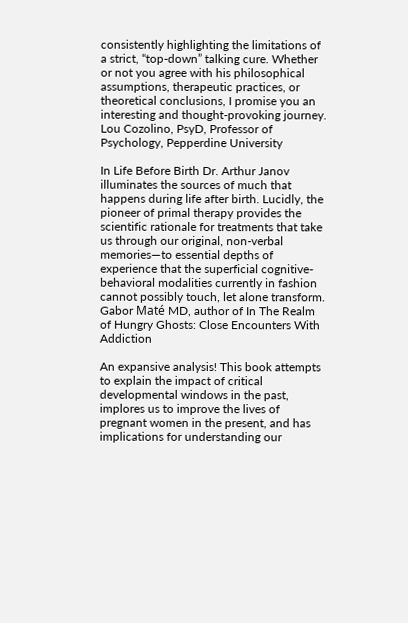consistently highlighting the limitations of a strict, “top-down” talking cure. Whether or not you agree with his philosophical assumptions, therapeutic practices, or theoretical conclusions, I promise you an interesting and thought-provoking journey.
Lou Cozolino, PsyD, Professor of Psychology, Pepperdine University

In Life Before Birth Dr. Arthur Janov illuminates the sources of much that happens during life after birth. Lucidly, the pioneer of primal therapy provides the scientific rationale for treatments that take us through our original, non-verbal memories—to essential depths of experience that the superficial cognitive-behavioral modalities currently in fashion cannot possibly touch, let alone transform.
Gabor Maté MD, author of In The Realm of Hungry Ghosts: Close Encounters With Addiction

An expansive analysis! This book attempts to explain the impact of critical developmental windows in the past, implores us to improve the lives of pregnant women in the present, and has implications for understanding our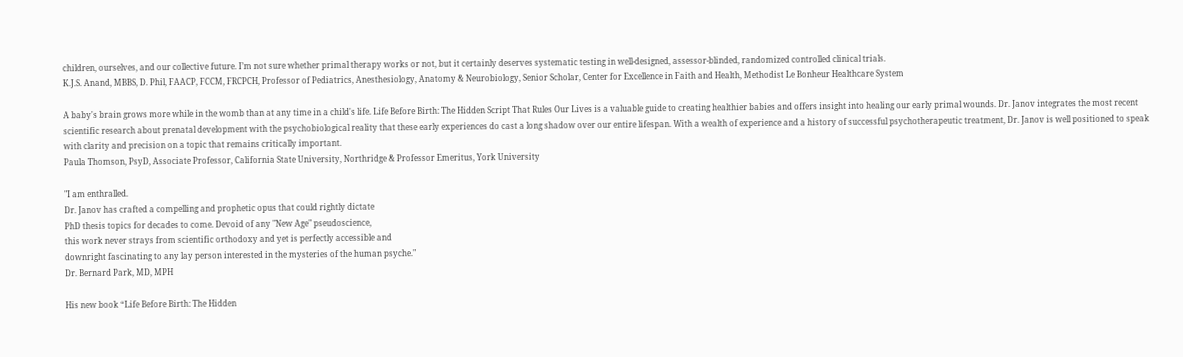children, ourselves, and our collective future. I’m not sure whether primal therapy works or not, but it certainly deserves systematic testing in well-designed, assessor-blinded, randomized controlled clinical trials.
K.J.S. Anand, MBBS, D. Phil, FAACP, FCCM, FRCPCH, Professor of Pediatrics, Anesthesiology, Anatomy & Neurobiology, Senior Scholar, Center for Excellence in Faith and Health, Methodist Le Bonheur Healthcare System

A baby's brain grows more while in the womb than at any time in a child's life. Life Before Birth: The Hidden Script That Rules Our Lives is a valuable guide to creating healthier babies and offers insight into healing our early primal wounds. Dr. Janov integrates the most recent scientific research about prenatal development with the psychobiological reality that these early experiences do cast a long shadow over our entire lifespan. With a wealth of experience and a history of successful psychotherapeutic treatment, Dr. Janov is well positioned to speak with clarity and precision on a topic that remains critically important.
Paula Thomson, PsyD, Associate Professor, California State University, Northridge & Professor Emeritus, York University

"I am enthralled.
Dr. Janov has crafted a compelling and prophetic opus that could rightly dictate
PhD thesis topics for decades to come. Devoid of any "New Age" pseudoscience,
this work never strays from scientific orthodoxy and yet is perfectly accessible and
downright fascinating to any lay person interested in the mysteries of the human psyche."
Dr. Bernard Park, MD, MPH

His new book “Life Before Birth: The Hidden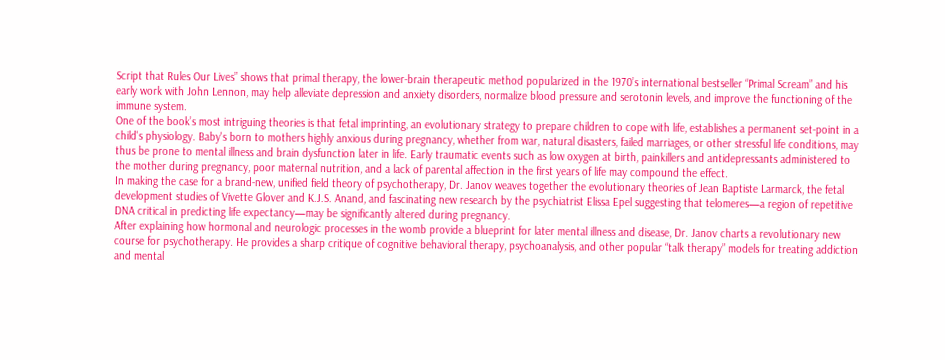Script that Rules Our Lives” shows that primal therapy, the lower-brain therapeutic method popularized in the 1970’s international bestseller “Primal Scream” and his early work with John Lennon, may help alleviate depression and anxiety disorders, normalize blood pressure and serotonin levels, and improve the functioning of the immune system.
One of the book’s most intriguing theories is that fetal imprinting, an evolutionary strategy to prepare children to cope with life, establishes a permanent set-point in a child's physiology. Baby's born to mothers highly anxious during pregnancy, whether from war, natural disasters, failed marriages, or other stressful life conditions, may thus be prone to mental illness and brain dysfunction later in life. Early traumatic events such as low oxygen at birth, painkillers and antidepressants administered to the mother during pregnancy, poor maternal nutrition, and a lack of parental affection in the first years of life may compound the effect.
In making the case for a brand-new, unified field theory of psychotherapy, Dr. Janov weaves together the evolutionary theories of Jean Baptiste Larmarck, the fetal development studies of Vivette Glover and K.J.S. Anand, and fascinating new research by the psychiatrist Elissa Epel suggesting that telomeres—a region of repetitive DNA critical in predicting life expectancy—may be significantly altered during pregnancy.
After explaining how hormonal and neurologic processes in the womb provide a blueprint for later mental illness and disease, Dr. Janov charts a revolutionary new course for psychotherapy. He provides a sharp critique of cognitive behavioral therapy, psychoanalysis, and other popular “talk therapy” models for treating addiction and mental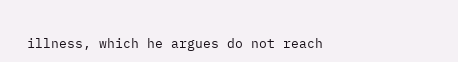illness, which he argues do not reach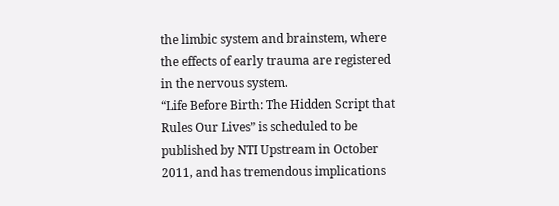the limbic system and brainstem, where the effects of early trauma are registered in the nervous system.
“Life Before Birth: The Hidden Script that Rules Our Lives” is scheduled to be published by NTI Upstream in October 2011, and has tremendous implications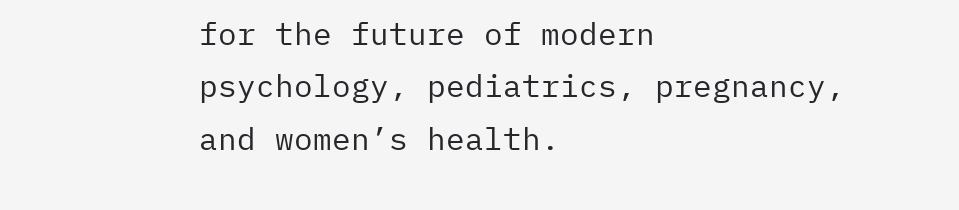for the future of modern psychology, pediatrics, pregnancy, and women’s health.